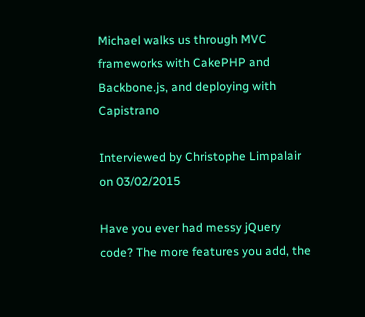Michael walks us through MVC frameworks with CakePHP and Backbone.js, and deploying with Capistrano

Interviewed by Christophe Limpalair on 03/02/2015

Have you ever had messy jQuery code? The more features you add, the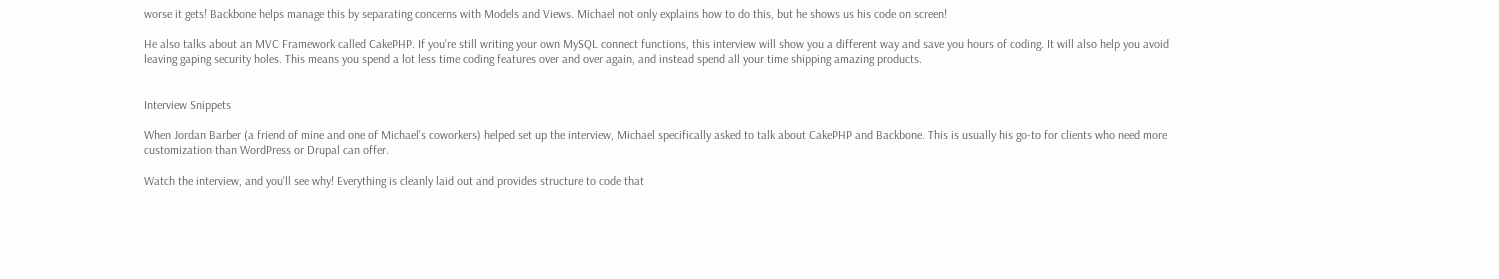worse it gets! Backbone helps manage this by separating concerns with Models and Views. Michael not only explains how to do this, but he shows us his code on screen!

He also talks about an MVC Framework called CakePHP. If you're still writing your own MySQL connect functions, this interview will show you a different way and save you hours of coding. It will also help you avoid leaving gaping security holes. This means you spend a lot less time coding features over and over again, and instead spend all your time shipping amazing products.


Interview Snippets

When Jordan Barber (a friend of mine and one of Michael's coworkers) helped set up the interview, Michael specifically asked to talk about CakePHP and Backbone. This is usually his go-to for clients who need more customization than WordPress or Drupal can offer.

Watch the interview, and you'll see why! Everything is cleanly laid out and provides structure to code that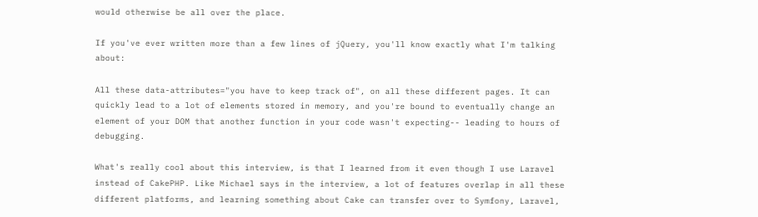would otherwise be all over the place.

If you've ever written more than a few lines of jQuery, you'll know exactly what I'm talking about:

All these data-attributes="you have to keep track of", on all these different pages. It can quickly lead to a lot of elements stored in memory, and you're bound to eventually change an element of your DOM that another function in your code wasn't expecting-- leading to hours of debugging.

What's really cool about this interview, is that I learned from it even though I use Laravel instead of CakePHP. Like Michael says in the interview, a lot of features overlap in all these different platforms, and learning something about Cake can transfer over to Symfony, Laravel,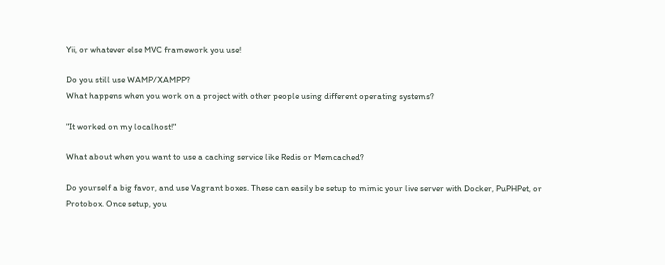Yii, or whatever else MVC framework you use!

Do you still use WAMP/XAMPP?
What happens when you work on a project with other people using different operating systems?

"It worked on my localhost!"

What about when you want to use a caching service like Redis or Memcached?

Do yourself a big favor, and use Vagrant boxes. These can easily be setup to mimic your live server with Docker, PuPHPet, or Protobox. Once setup, you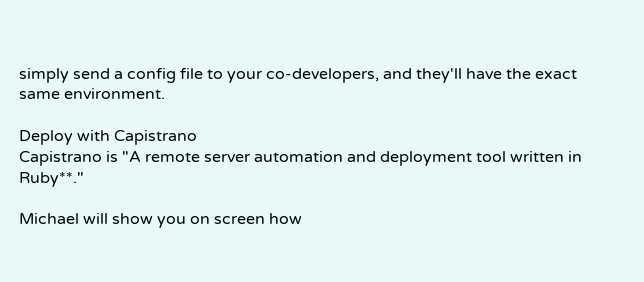simply send a config file to your co-developers, and they'll have the exact same environment.

Deploy with Capistrano
Capistrano is "A remote server automation and deployment tool written in Ruby**."

Michael will show you on screen how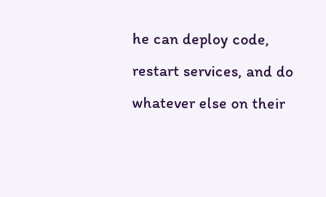he can deploy code, restart services, and do whatever else on their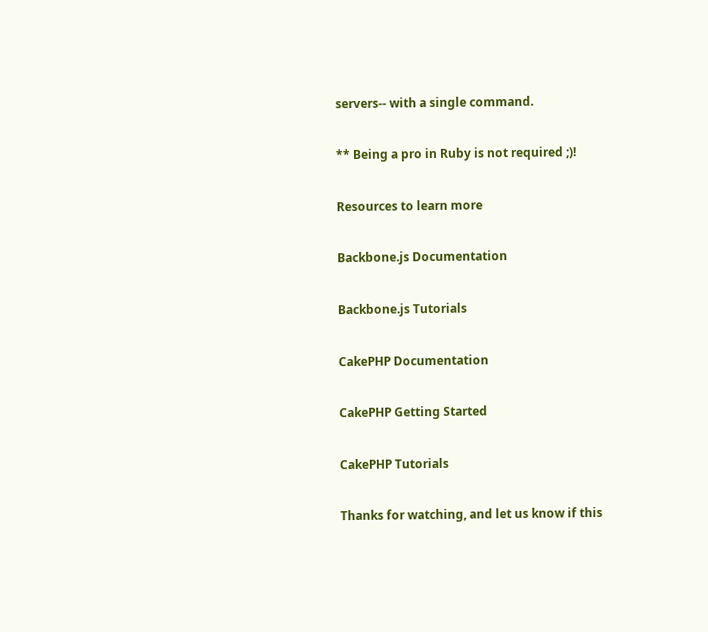servers-- with a single command.

** Being a pro in Ruby is not required ;)!

Resources to learn more

Backbone.js Documentation

Backbone.js Tutorials

CakePHP Documentation

CakePHP Getting Started

CakePHP Tutorials

Thanks for watching, and let us know if this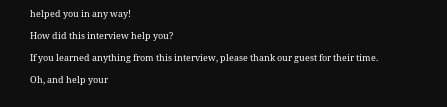helped you in any way!

How did this interview help you?

If you learned anything from this interview, please thank our guest for their time.

Oh, and help your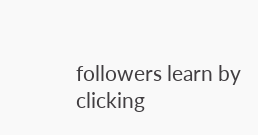followers learn by clicking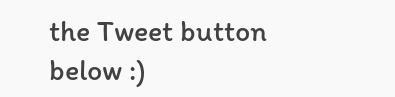the Tweet button below :)